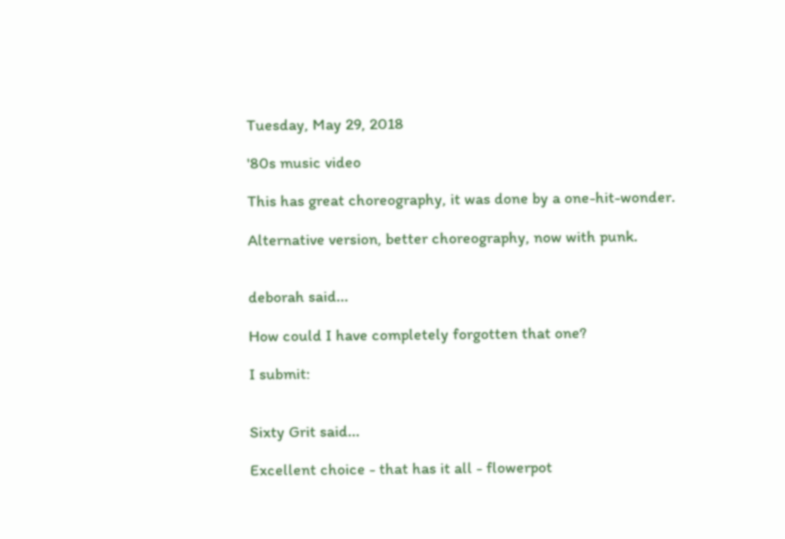Tuesday, May 29, 2018

'80s music video

This has great choreography, it was done by a one-hit-wonder.

Alternative version, better choreography, now with punk.


deborah said...

How could I have completely forgotten that one?

I submit:


Sixty Grit said...

Excellent choice - that has it all - flowerpot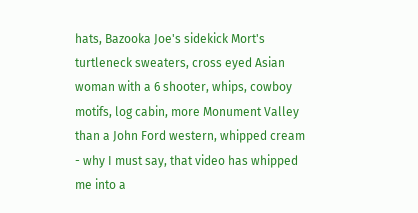hats, Bazooka Joe's sidekick Mort's turtleneck sweaters, cross eyed Asian woman with a 6 shooter, whips, cowboy motifs, log cabin, more Monument Valley than a John Ford western, whipped cream - why I must say, that video has whipped me into a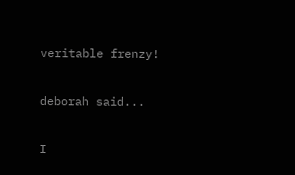veritable frenzy!

deborah said...

I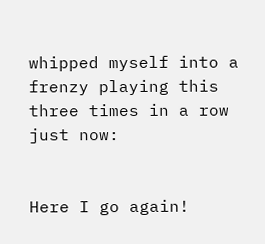whipped myself into a frenzy playing this three times in a row just now:


Here I go again!